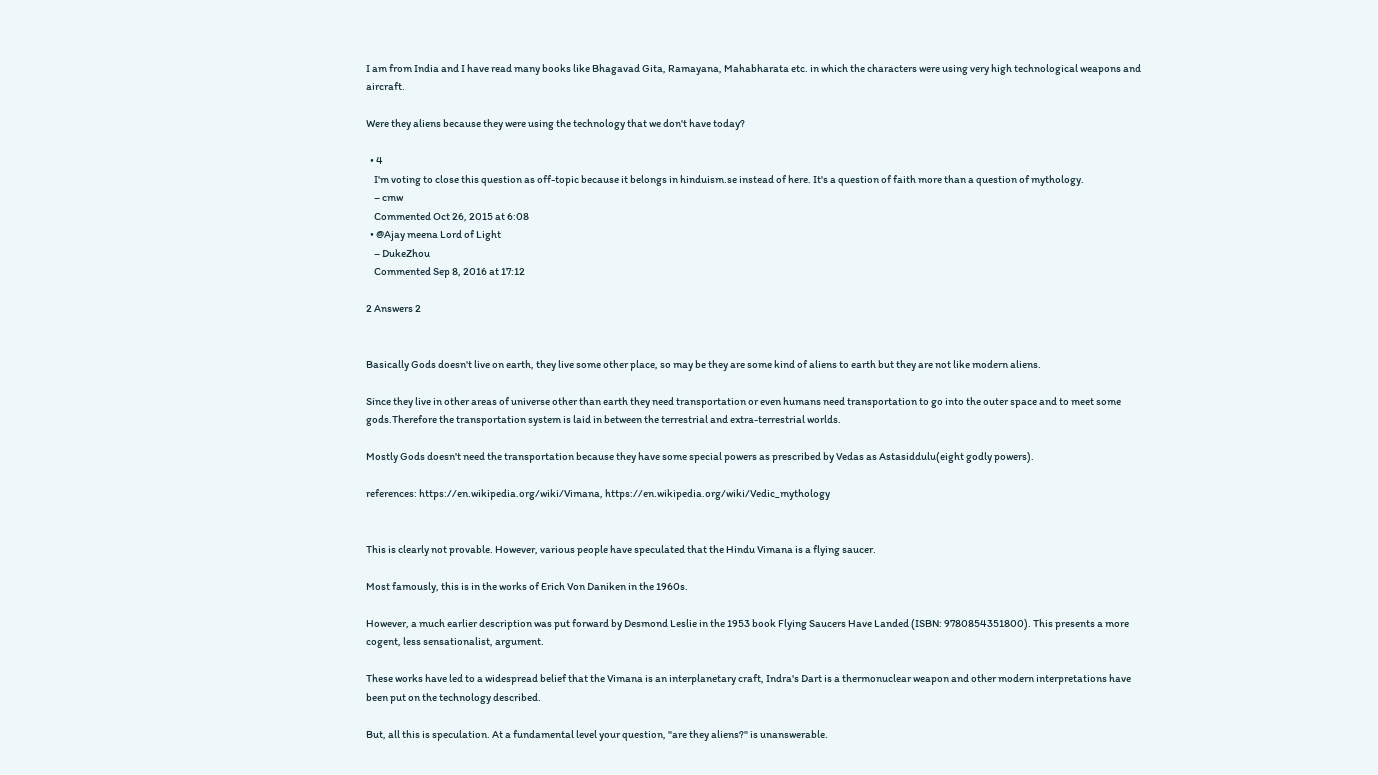I am from India and I have read many books like Bhagavad Gita, Ramayana, Mahabharata etc. in which the characters were using very high technological weapons and aircraft.

Were they aliens because they were using the technology that we don't have today?

  • 4
    I'm voting to close this question as off-topic because it belongs in hinduism.se instead of here. It's a question of faith more than a question of mythology.
    – cmw
    Commented Oct 26, 2015 at 6:08
  • @Ajay meena Lord of Light
    – DukeZhou
    Commented Sep 8, 2016 at 17:12

2 Answers 2


Basically Gods doesn't live on earth, they live some other place, so may be they are some kind of aliens to earth but they are not like modern aliens.

Since they live in other areas of universe other than earth they need transportation or even humans need transportation to go into the outer space and to meet some gods.Therefore the transportation system is laid in between the terrestrial and extra-terrestrial worlds.

Mostly Gods doesn't need the transportation because they have some special powers as prescribed by Vedas as Astasiddulu(eight godly powers).

references: https://en.wikipedia.org/wiki/Vimana, https://en.wikipedia.org/wiki/Vedic_mythology


This is clearly not provable. However, various people have speculated that the Hindu Vimana is a flying saucer.

Most famously, this is in the works of Erich Von Daniken in the 1960s.

However, a much earlier description was put forward by Desmond Leslie in the 1953 book Flying Saucers Have Landed (ISBN: 9780854351800). This presents a more cogent, less sensationalist, argument.

These works have led to a widespread belief that the Vimana is an interplanetary craft, Indra's Dart is a thermonuclear weapon and other modern interpretations have been put on the technology described.

But, all this is speculation. At a fundamental level your question, "are they aliens?" is unanswerable.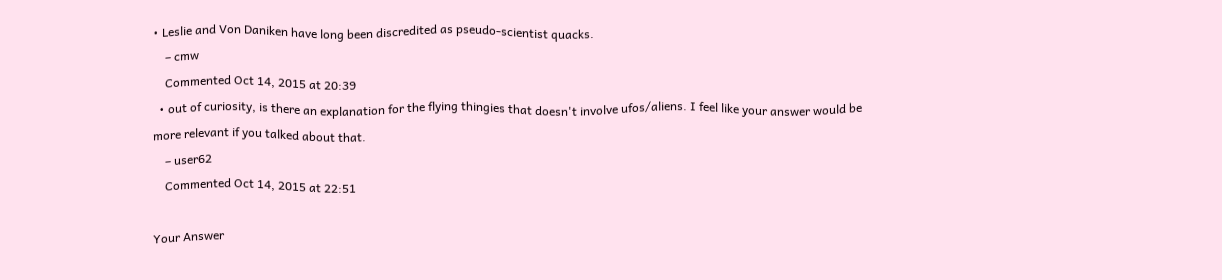• Leslie and Von Daniken have long been discredited as pseudo-scientist quacks.
    – cmw
    Commented Oct 14, 2015 at 20:39
  • out of curiosity, is there an explanation for the flying thingies that doesn't involve ufos/aliens. I feel like your answer would be more relevant if you talked about that.
    – user62
    Commented Oct 14, 2015 at 22:51

Your Answer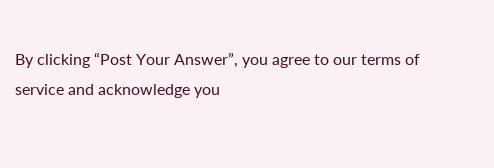By clicking “Post Your Answer”, you agree to our terms of service and acknowledge you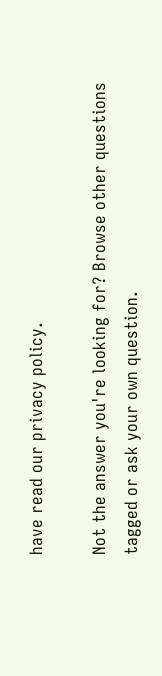have read our privacy policy.

Not the answer you're looking for? Browse other questions tagged or ask your own question.